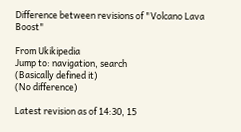Difference between revisions of "Volcano Lava Boost"

From Ukikipedia
Jump to: navigation, search
(Basically defined it)
(No difference)

Latest revision as of 14:30, 15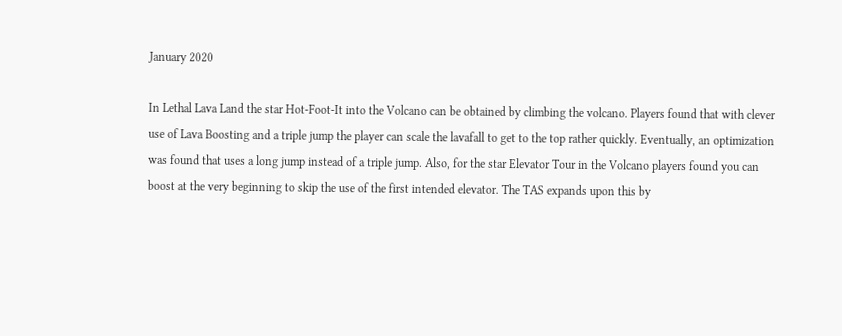January 2020

In Lethal Lava Land the star Hot-Foot-It into the Volcano can be obtained by climbing the volcano. Players found that with clever use of Lava Boosting and a triple jump the player can scale the lavafall to get to the top rather quickly. Eventually, an optimization was found that uses a long jump instead of a triple jump. Also, for the star Elevator Tour in the Volcano players found you can boost at the very beginning to skip the use of the first intended elevator. The TAS expands upon this by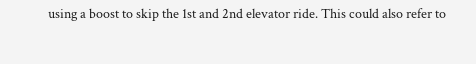using a boost to skip the 1st and 2nd elevator ride. This could also refer to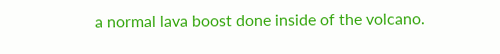a normal lava boost done inside of the volcano.